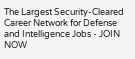The Largest Security-Cleared Career Network for Defense and Intelligence Jobs - JOIN NOW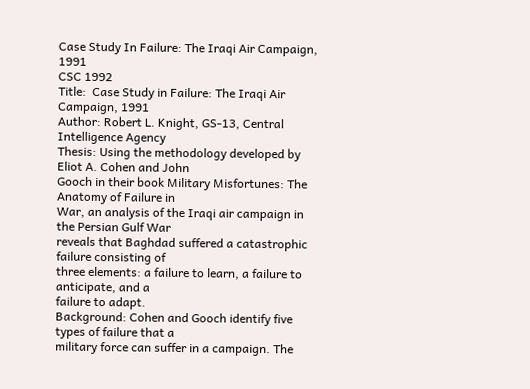Case Study In Failure: The Iraqi Air Campaign, 1991
CSC 1992
Title:  Case Study in Failure: The Iraqi Air Campaign, 1991
Author: Robert L. Knight, GS-13, Central Intelligence Agency
Thesis: Using the methodology developed by Eliot A. Cohen and John
Gooch in their book Military Misfortunes: The Anatomy of Failure in
War, an analysis of the Iraqi air campaign in the Persian Gulf War
reveals that Baghdad suffered a catastrophic failure consisting of
three elements: a failure to learn, a failure to anticipate, and a
failure to adapt.
Background: Cohen and Gooch identify five types of failure that a
military force can suffer in a campaign. The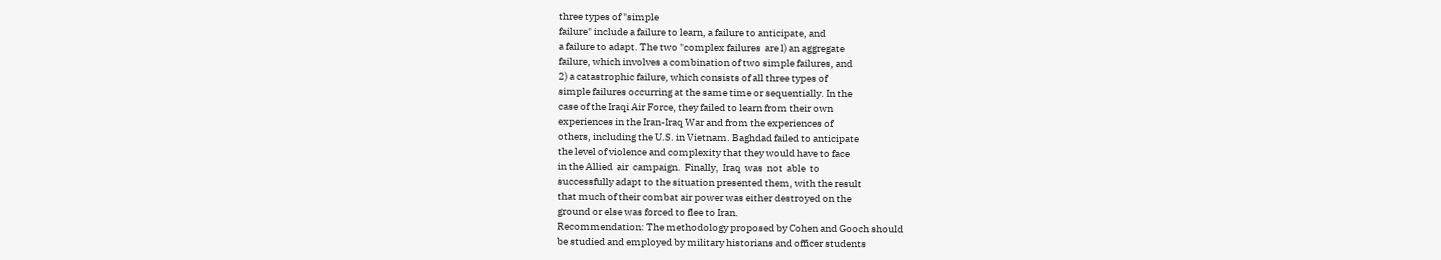three types of "simple
failure" include a failure to learn, a failure to anticipate, and
a failure to adapt. The two "complex failures  are l) an aggregate
failure, which involves a combination of two simple failures, and
2) a catastrophic failure, which consists of all three types of
simple failures occurring at the same time or sequentially. In the
case of the Iraqi Air Force, they failed to learn from their own
experiences in the Iran-Iraq War and from the experiences of
others, including the U.S. in Vietnam. Baghdad failed to anticipate
the level of violence and complexity that they would have to face
in the Allied  air  campaign.  Finally,  Iraq  was  not  able  to
successfully adapt to the situation presented them, with the result
that much of their combat air power was either destroyed on the
ground or else was forced to flee to Iran.
Recommendation: The methodology proposed by Cohen and Gooch should
be studied and employed by military historians and officer students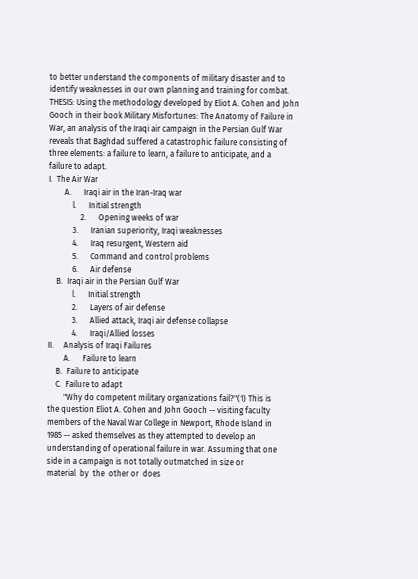to better understand the components of military disaster and to
identify weaknesses in our own planning and training for combat.
THESIS: Using the methodology developed by Eliot A. Cohen and John
Gooch in their book Military Misfortunes: The Anatomy of Failure in
War, an analysis of the Iraqi air campaign in the Persian Gulf War
reveals that Baghdad suffered a catastrophic failure consisting of
three elements: a failure to learn, a failure to anticipate, and a
failure to adapt.
I.  The Air War
        A.      Iraqi air in the Iran-Iraq war
            l.      Initial strength
                2.      Opening weeks of war
            3.      Iranian superiority, Iraqi weaknesses
            4.      Iraq resurgent, Western aid
            5.      Command and control problems
            6.      Air defense
    B.  Iraqi air in the Persian Gulf War
            l.      Initial strength
            2.      Layers of air defense
            3.      Allied attack, Iraqi air defense collapse
            4.      Iraqi/Allied losses
II.     Analysis of Iraqi Failures
        A.      Failure to learn
    B.  Failure to anticipate
    C.  Failure to adapt
        "Why do competent military organizations fail?"(1) This is
the question Eliot A. Cohen and John Gooch -- visiting faculty
members of the Naval War College in Newport, Rhode Island in
1985 -- asked themselves as they attempted to develop an
understanding of operational failure in war. Assuming that one
side in a campaign is not totally outmatched in size or
material  by  the  other or  does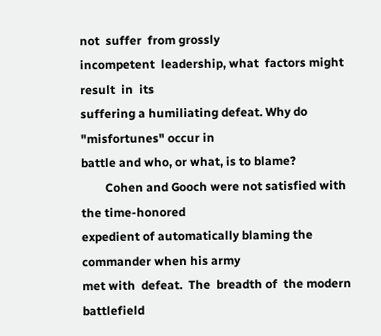not  suffer  from grossly
incompetent  leadership, what  factors might  result  in  its
suffering a humiliating defeat. Why do "misfortunes" occur in
battle and who, or what, is to blame?
        Cohen and Gooch were not satisfied with the time-honored
expedient of automatically blaming the commander when his army
met with  defeat.  The  breadth of  the modern  battlefield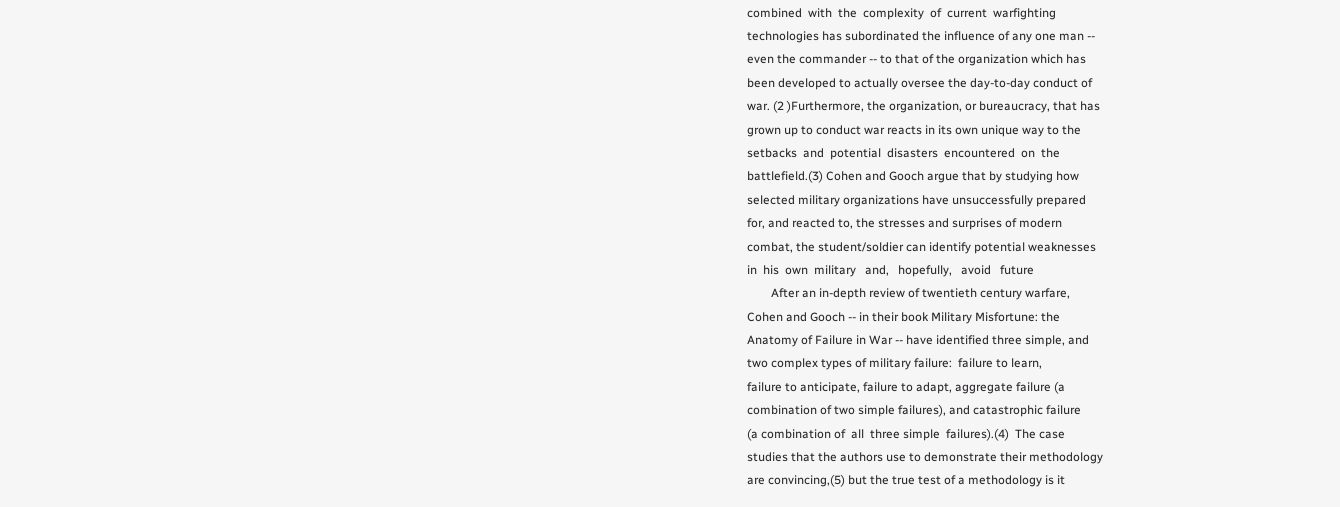combined  with  the  complexity  of  current  warfighting
technologies has subordinated the influence of any one man --
even the commander -- to that of the organization which has
been developed to actually oversee the day-to-day conduct of
war. (2 )Furthermore, the organization, or bureaucracy, that has
grown up to conduct war reacts in its own unique way to the
setbacks  and  potential  disasters  encountered  on  the
battlefield.(3) Cohen and Gooch argue that by studying how
selected military organizations have unsuccessfully prepared
for, and reacted to, the stresses and surprises of modern
combat, the student/soldier can identify potential weaknesses
in  his  own  military   and,   hopefully,   avoid   future
        After an in-depth review of twentieth century warfare,
Cohen and Gooch -- in their book Military Misfortune: the
Anatomy of Failure in War -- have identified three simple, and
two complex types of military failure:  failure to learn,
failure to anticipate, failure to adapt, aggregate failure (a
combination of two simple failures), and catastrophic failure
(a combination of  all  three simple  failures).(4)  The case
studies that the authors use to demonstrate their methodology
are convincing,(5) but the true test of a methodology is it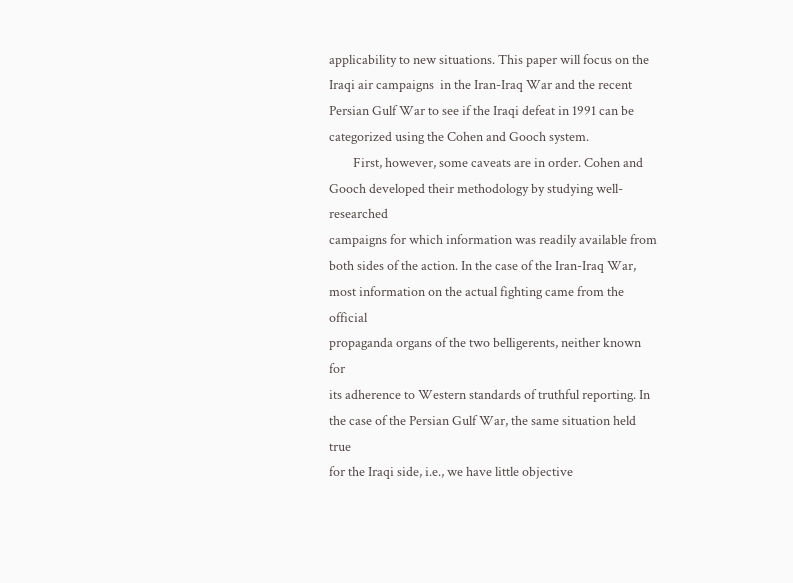applicability to new situations. This paper will focus on the
Iraqi air campaigns  in the Iran-Iraq War and the recent
Persian Gulf War to see if the Iraqi defeat in 1991 can be
categorized using the Cohen and Gooch system.
        First, however, some caveats are in order. Cohen and
Gooch developed their methodology by studying well-researched
campaigns for which information was readily available from
both sides of the action. In the case of the Iran-Iraq War,
most information on the actual fighting came from the official
propaganda organs of the two belligerents, neither known for
its adherence to Western standards of truthful reporting. In
the case of the Persian Gulf War, the same situation held true
for the Iraqi side, i.e., we have little objective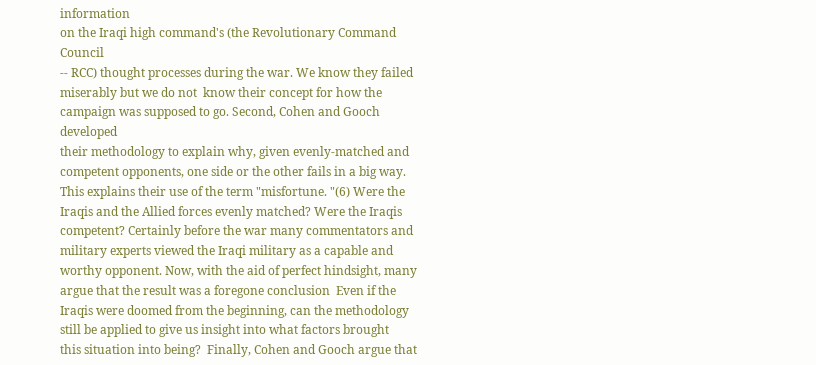information
on the Iraqi high command's (the Revolutionary Command Council
-- RCC) thought processes during the war. We know they failed
miserably but we do not  know their concept for how the
campaign was supposed to go. Second, Cohen and Gooch developed
their methodology to explain why, given evenly-matched and
competent opponents, one side or the other fails in a big way.
This explains their use of the term "misfortune. "(6) Were the
Iraqis and the Allied forces evenly matched? Were the Iraqis
competent? Certainly before the war many commentators and
military experts viewed the Iraqi military as a capable and
worthy opponent. Now, with the aid of perfect hindsight, many
argue that the result was a foregone conclusion  Even if the
Iraqis were doomed from the beginning, can the methodology
still be applied to give us insight into what factors brought
this situation into being?  Finally, Cohen and Gooch argue that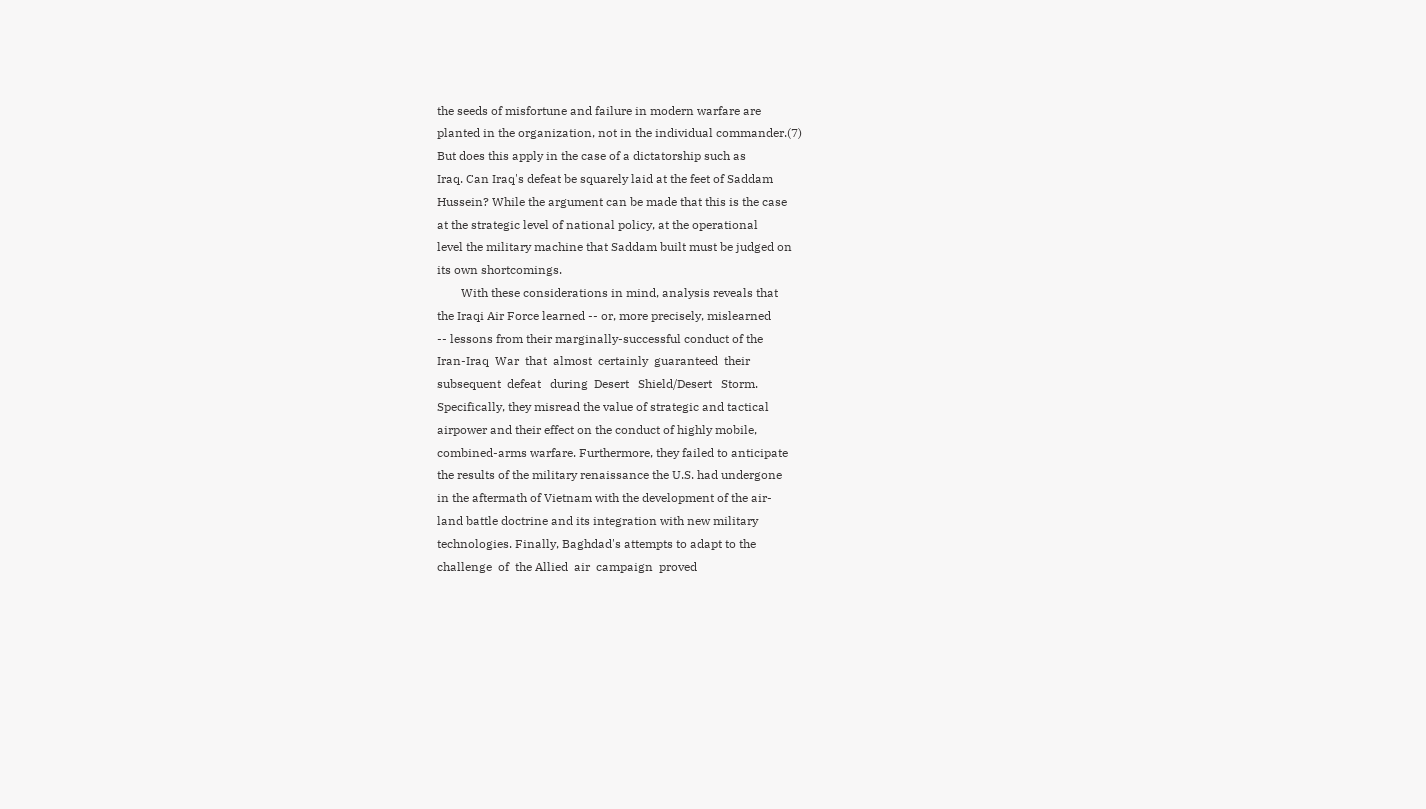the seeds of misfortune and failure in modern warfare are
planted in the organization, not in the individual commander.(7)
But does this apply in the case of a dictatorship such as
Iraq. Can Iraq's defeat be squarely laid at the feet of Saddam
Hussein? While the argument can be made that this is the case
at the strategic level of national policy, at the operational
level the military machine that Saddam built must be judged on
its own shortcomings.
        With these considerations in mind, analysis reveals that
the Iraqi Air Force learned -- or, more precisely, mislearned
-- lessons from their marginally-successful conduct of the
Iran-Iraq  War  that  almost  certainly  guaranteed  their
subsequent  defeat   during  Desert   Shield/Desert   Storm.
Specifically, they misread the value of strategic and tactical
airpower and their effect on the conduct of highly mobile,
combined-arms warfare. Furthermore, they failed to anticipate
the results of the military renaissance the U.S. had undergone
in the aftermath of Vietnam with the development of the air-
land battle doctrine and its integration with new military
technologies. Finally, Baghdad's attempts to adapt to the
challenge  of  the Allied  air  campaign  proved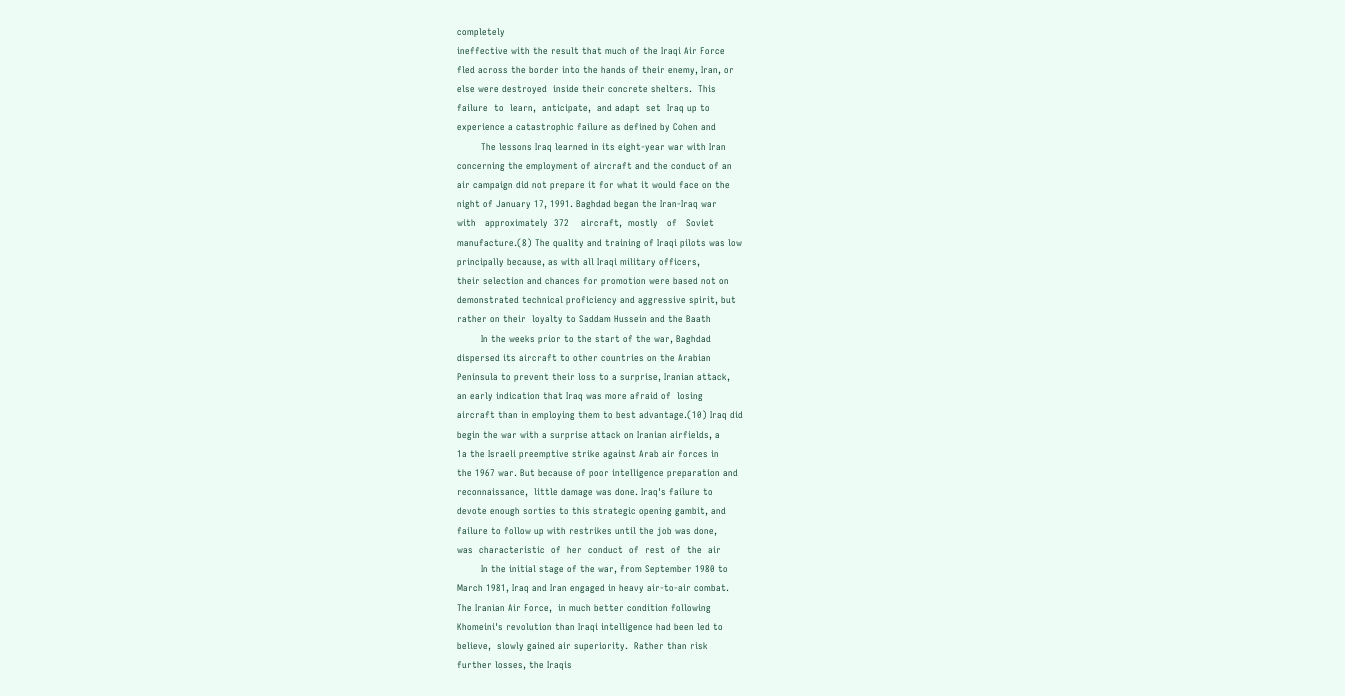completely
ineffective with the result that much of the Iraqi Air Force
fled across the border into the hands of their enemy, Iran, or
else were destroyed  inside their concrete shelters.  This
failure  to  learn,  anticipate,  and adapt  set  Iraq up to
experience a catastrophic failure as defined by Cohen and
        The lessons Iraq learned in its eight-year war with Iran
concerning the employment of aircraft and the conduct of an
air campaign did not prepare it for what it would face on the
night of January 17, 1991. Baghdad began the Iran-Iraq war
with   approximately  372    aircraft,  mostly   of   Soviet
manufacture.(8) The quality and training of Iraqi pilots was low
principally because, as with all Iraqi military officers,
their selection and chances for promotion were based not on
demonstrated technical proficiency and aggressive spirit, but
rather on their  loyalty to Saddam Hussein and the Baath
        In the weeks prior to the start of the war, Baghdad
dispersed its aircraft to other countries on the Arabian
Peninsula to prevent their loss to a surprise, Iranian attack,
an early indication that Iraq was more afraid of  losing
aircraft than in employing them to best advantage.(10) Iraq did
begin the war with a surprise attack on Iranian airfields, a
1a the Israeli preemptive strike against Arab air forces in
the 1967 war. But because of poor intelligence preparation and
reconnaissance,  little damage was done. Iraq's failure to
devote enough sorties to this strategic opening gambit, and
failure to follow up with restrikes until the job was done,
was  characteristic  of  her  conduct  of  rest  of  the  air
        In the initial stage of the war, from September 1980 to
March 1981, Iraq and Iran engaged in heavy air-to-air combat.
The Iranian Air Force,  in much better condition following
Khomeini's revolution than Iraqi intelligence had been led to
believe,  slowly gained air superiority.  Rather than risk
further losses, the Iraqis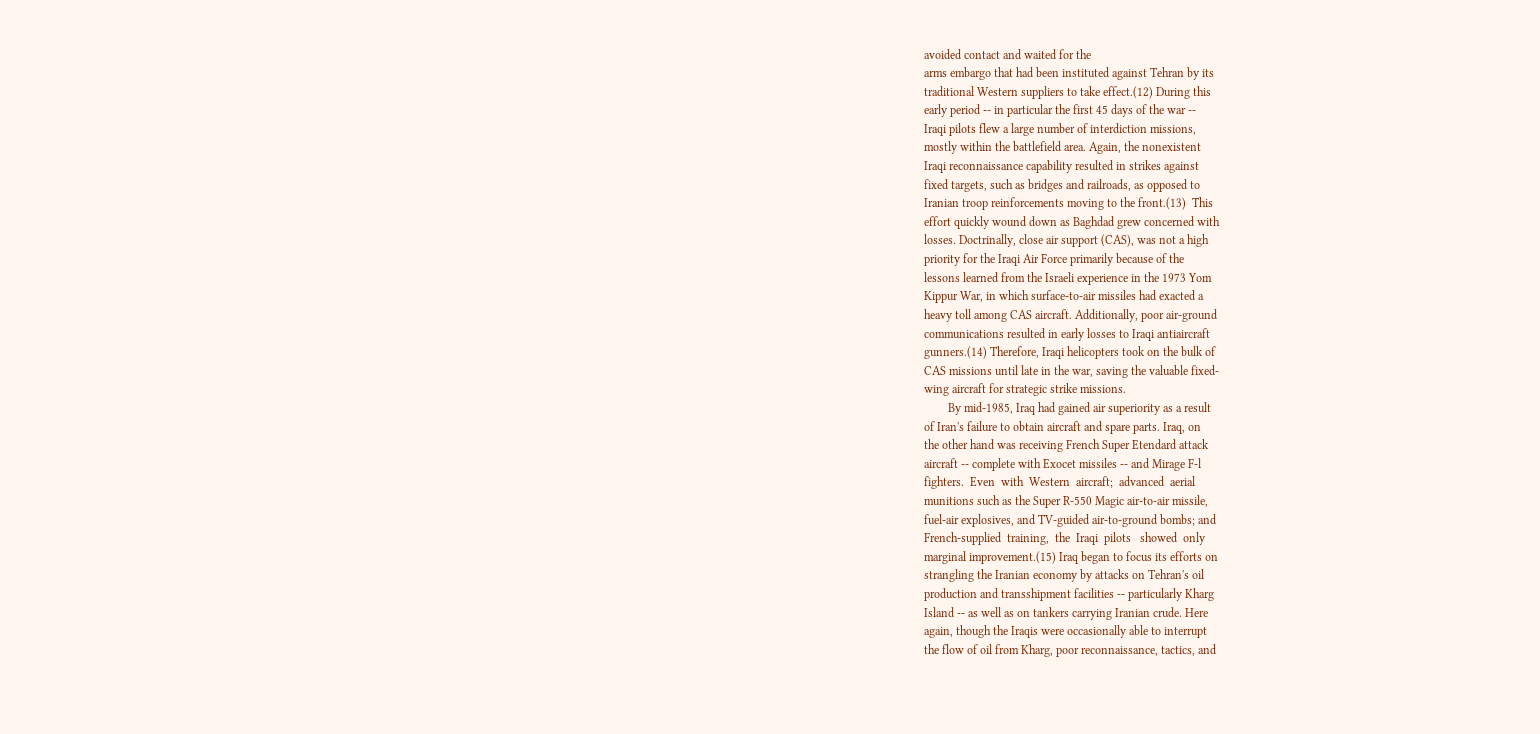avoided contact and waited for the
arms embargo that had been instituted against Tehran by its
traditional Western suppliers to take effect.(12) During this
early period -- in particular the first 45 days of the war --
Iraqi pilots flew a large number of interdiction missions,
mostly within the battlefield area. Again, the nonexistent
Iraqi reconnaissance capability resulted in strikes against
fixed targets, such as bridges and railroads, as opposed to
Iranian troop reinforcements moving to the front.(13)  This
effort quickly wound down as Baghdad grew concerned with
losses. Doctrinally, close air support (CAS), was not a high
priority for the Iraqi Air Force primarily because of the
lessons learned from the Israeli experience in the 1973 Yom
Kippur War, in which surface-to-air missiles had exacted a
heavy toll among CAS aircraft. Additionally, poor air-ground
communications resulted in early losses to Iraqi antiaircraft
gunners.(14) Therefore, Iraqi helicopters took on the bulk of
CAS missions until late in the war, saving the valuable fixed-
wing aircraft for strategic strike missions.
        By mid-1985, Iraq had gained air superiority as a result
of Iran's failure to obtain aircraft and spare parts. Iraq, on
the other hand was receiving French Super Etendard attack
aircraft -- complete with Exocet missiles -- and Mirage F-l
fighters.  Even  with  Western  aircraft;  advanced  aerial
munitions such as the Super R-550 Magic air-to-air missile,
fuel-air explosives, and TV-guided air-to-ground bombs; and
French-supplied  training,  the  Iraqi  pilots   showed  only
marginal improvement.(15) Iraq began to focus its efforts on
strangling the Iranian economy by attacks on Tehran's oil
production and transshipment facilities -- particularly Kharg
Island -- as well as on tankers carrying Iranian crude. Here
again, though the Iraqis were occasionally able to interrupt
the flow of oil from Kharg, poor reconnaissance, tactics, and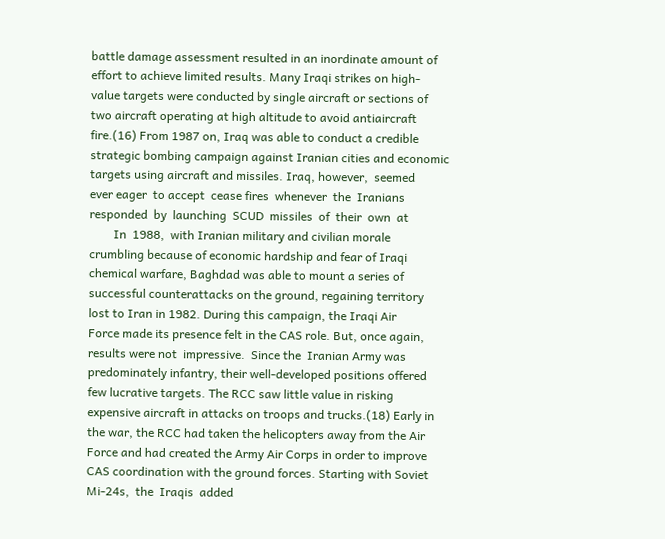battle damage assessment resulted in an inordinate amount of
effort to achieve limited results. Many Iraqi strikes on high-
value targets were conducted by single aircraft or sections of
two aircraft operating at high altitude to avoid antiaircraft
fire.(16) From 1987 on, Iraq was able to conduct a credible
strategic bombing campaign against Iranian cities and economic
targets using aircraft and missiles. Iraq, however,  seemed
ever eager  to accept  cease fires  whenever  the  Iranians
responded  by  launching  SCUD  missiles  of  their  own  at
        In  1988,  with Iranian military and civilian morale
crumbling because of economic hardship and fear of Iraqi
chemical warfare, Baghdad was able to mount a series of
successful counterattacks on the ground, regaining territory
lost to Iran in 1982. During this campaign, the Iraqi Air
Force made its presence felt in the CAS role. But, once again,
results were not  impressive.  Since the  Iranian Army was
predominately infantry, their well-developed positions offered
few lucrative targets. The RCC saw little value in risking
expensive aircraft in attacks on troops and trucks.(18) Early in
the war, the RCC had taken the helicopters away from the Air
Force and had created the Army Air Corps in order to improve
CAS coordination with the ground forces. Starting with Soviet
Mi-24s,  the  Iraqis  added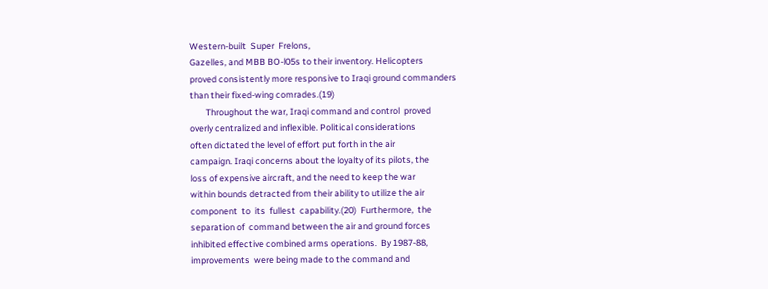Western-built  Super  Frelons,
Gazelles, and MBB BO-l05s to their inventory. Helicopters
proved consistently more responsive to Iraqi ground commanders
than their fixed-wing comrades.(19)
        Throughout the war, Iraqi command and control  proved
overly centralized and inflexible. Political considerations
often dictated the level of effort put forth in the air
campaign. Iraqi concerns about the loyalty of its pilots, the
loss of expensive aircraft, and the need to keep the war
within bounds detracted from their ability to utilize the air
component  to  its  fullest  capability.(20)  Furthermore,  the
separation of  command between the air and ground forces
inhibited effective combined arms operations.  By 1987-88,
improvements  were being made to the command and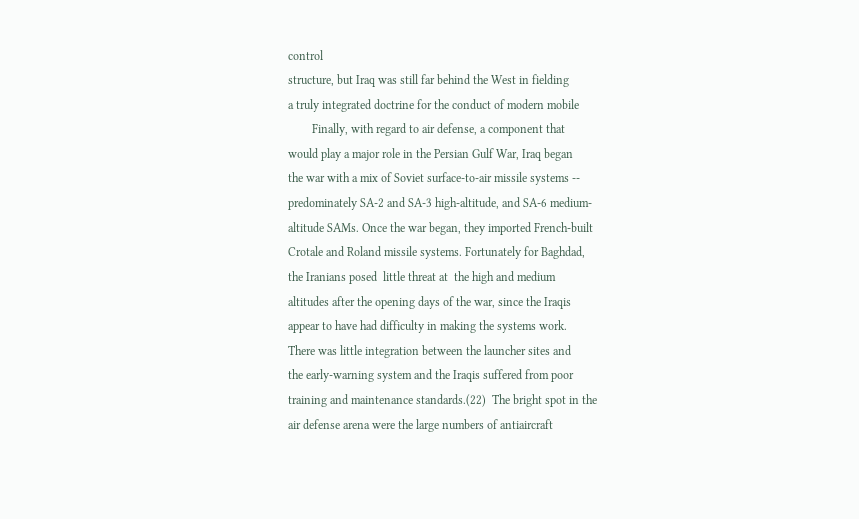control
structure, but Iraq was still far behind the West in fielding
a truly integrated doctrine for the conduct of modern mobile
        Finally, with regard to air defense, a component that
would play a major role in the Persian Gulf War, Iraq began
the war with a mix of Soviet surface-to-air missile systems --
predominately SA-2 and SA-3 high-altitude, and SA-6 medium-
altitude SAMs. Once the war began, they imported French-built
Crotale and Roland missile systems. Fortunately for Baghdad,
the Iranians posed  little threat at  the high and medium
altitudes after the opening days of the war, since the Iraqis
appear to have had difficulty in making the systems work.
There was little integration between the launcher sites and
the early-warning system and the Iraqis suffered from poor
training and maintenance standards.(22)  The bright spot in the
air defense arena were the large numbers of antiaircraft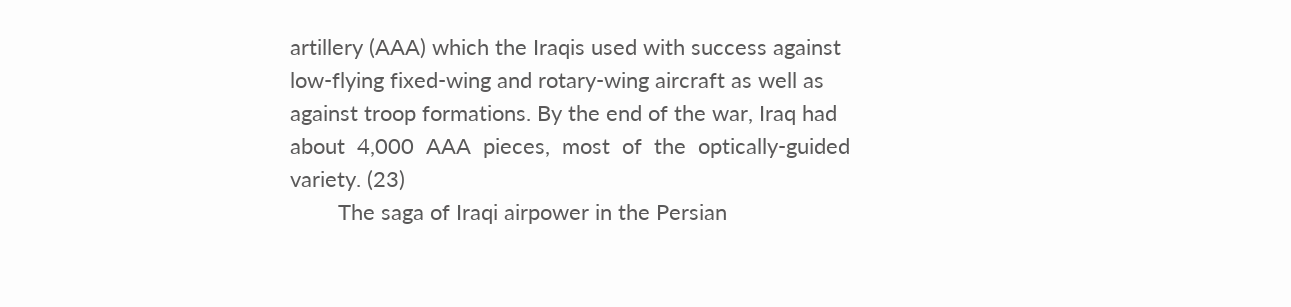artillery (AAA) which the Iraqis used with success against
low-flying fixed-wing and rotary-wing aircraft as well as
against troop formations. By the end of the war, Iraq had
about  4,000  AAA  pieces,  most  of  the  optically-guided
variety. (23)
        The saga of Iraqi airpower in the Persian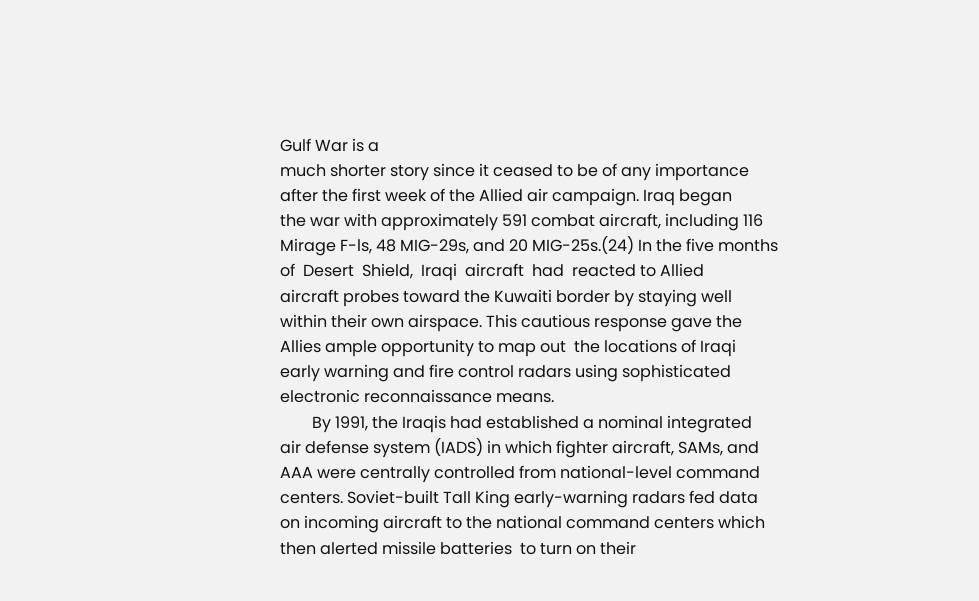Gulf War is a
much shorter story since it ceased to be of any importance
after the first week of the Allied air campaign. Iraq began
the war with approximately 591 combat aircraft, including 116
Mirage F-ls, 48 MIG-29s, and 20 MIG-25s.(24) In the five months
of  Desert  Shield,  Iraqi  aircraft  had  reacted to Allied
aircraft probes toward the Kuwaiti border by staying well
within their own airspace. This cautious response gave the
Allies ample opportunity to map out  the locations of Iraqi
early warning and fire control radars using sophisticated
electronic reconnaissance means.
        By 1991, the Iraqis had established a nominal integrated
air defense system (IADS) in which fighter aircraft, SAMs, and
AAA were centrally controlled from national-level command
centers. Soviet-built Tall King early-warning radars fed data
on incoming aircraft to the national command centers which
then alerted missile batteries  to turn on their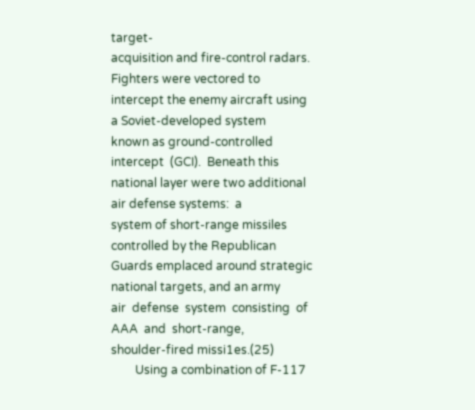target-
acquisition and fire-control radars. Fighters were vectored to
intercept the enemy aircraft using a Soviet-developed system
known as ground-controlled  intercept  (GCI).  Beneath this
national layer were two additional air defense systems:  a
system of short-range missiles controlled by the Republican
Guards emplaced around strategic national targets, and an army
air  defense  system  consisting  of  AAA  and  short-range,
shoulder-fired missi1es.(25)
        Using a combination of F-117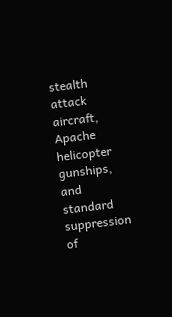stealth attack aircraft,
Apache helicopter gunships, and standard suppression of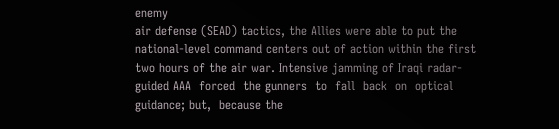enemy
air defense (SEAD) tactics, the Allies were able to put the
national-level command centers out of action within the first
two hours of the air war. Intensive jamming of Iraqi radar-
guided AAA  forced  the gunners  to  fall  back  on  optical
guidance; but,  because the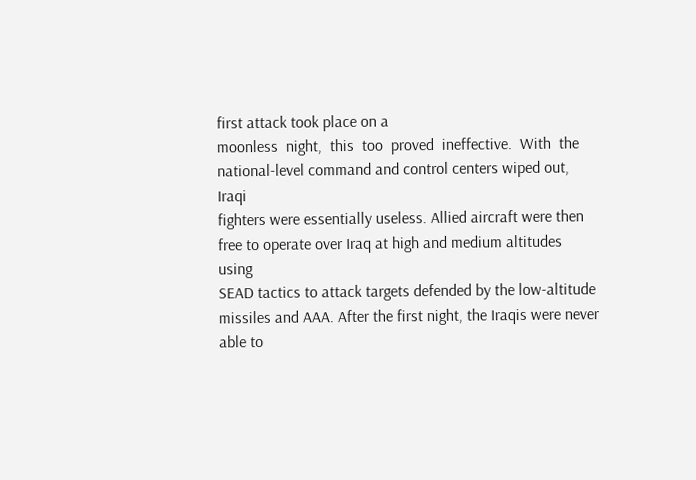first attack took place on a
moonless  night,  this  too  proved  ineffective.  With  the
national-level command and control centers wiped out, Iraqi
fighters were essentially useless. Allied aircraft were then
free to operate over Iraq at high and medium altitudes using
SEAD tactics to attack targets defended by the low-altitude
missiles and AAA. After the first night, the Iraqis were never
able to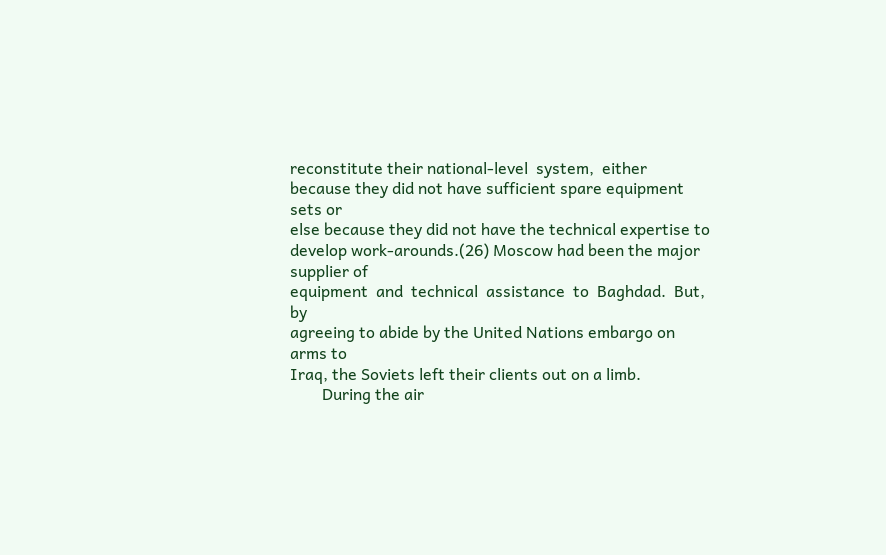reconstitute their national-level  system,  either
because they did not have sufficient spare equipment sets or
else because they did not have the technical expertise to
develop work-arounds.(26) Moscow had been the major supplier of
equipment  and  technical  assistance  to  Baghdad.  But,  by
agreeing to abide by the United Nations embargo on arms to
Iraq, the Soviets left their clients out on a limb.
        During the air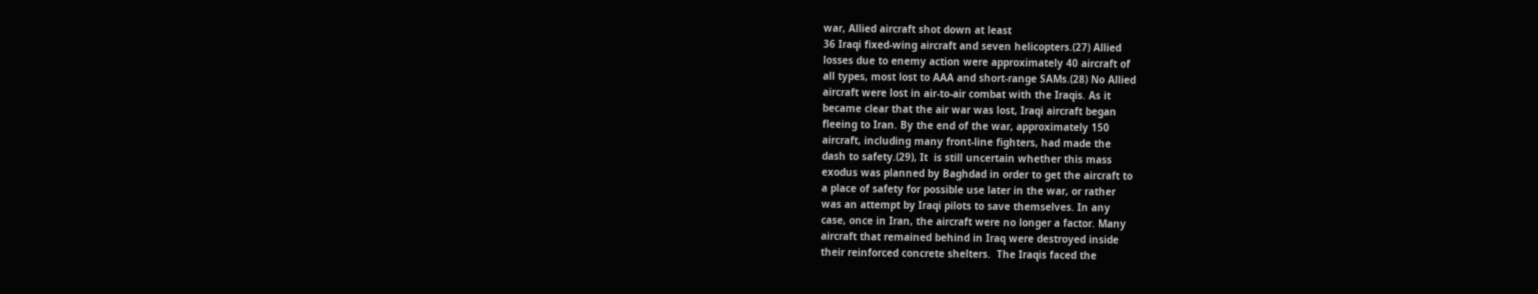war, Allied aircraft shot down at least
36 Iraqi fixed-wing aircraft and seven helicopters.(27) Allied
losses due to enemy action were approximately 40 aircraft of
all types, most lost to AAA and short-range SAMs.(28) No Allied
aircraft were lost in air-to-air combat with the Iraqis. As it
became clear that the air war was lost, Iraqi aircraft began
fleeing to Iran. By the end of the war, approximately 150
aircraft, including many front-line fighters, had made the
dash to safety.(29), It  is still uncertain whether this mass
exodus was planned by Baghdad in order to get the aircraft to
a place of safety for possible use later in the war, or rather
was an attempt by Iraqi pilots to save themselves. In any
case, once in Iran, the aircraft were no longer a factor. Many
aircraft that remained behind in Iraq were destroyed inside
their reinforced concrete shelters.  The Iraqis faced the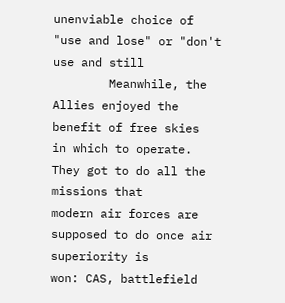unenviable choice of "use and lose" or "don't use and still
        Meanwhile, the Allies enjoyed the benefit of free skies
in which to operate. They got to do all the missions that
modern air forces are supposed to do once air superiority is
won: CAS, battlefield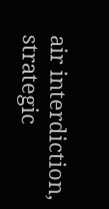air interdiction, strategic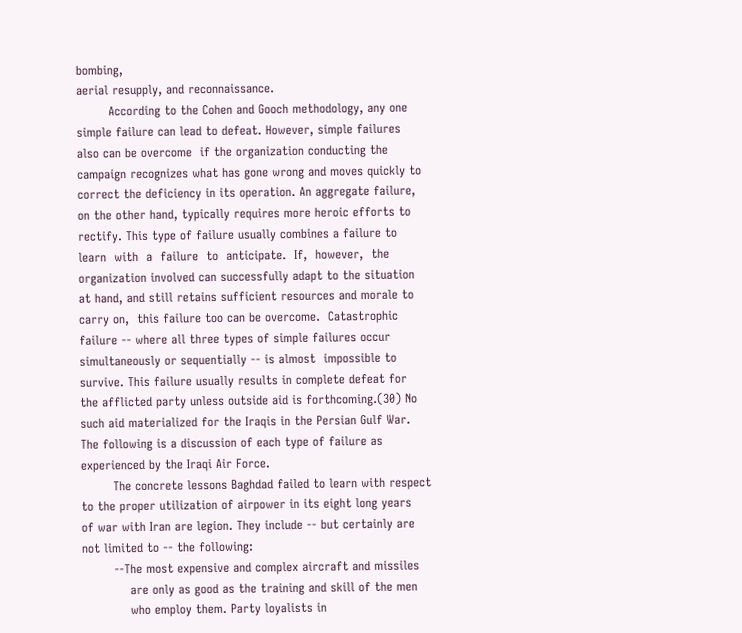bombing,
aerial resupply, and reconnaissance.
        According to the Cohen and Gooch methodology, any one
simple failure can lead to defeat. However, simple failures
also can be overcome  if the organization conducting the
campaign recognizes what has gone wrong and moves quickly to
correct the deficiency in its operation. An aggregate failure,
on the other hand, typically requires more heroic efforts to
rectify. This type of failure usually combines a failure to
learn  with  a  failure  to  anticipate.  If,  however,  the
organization involved can successfully adapt to the situation
at hand, and still retains sufficient resources and morale to
carry on,  this failure too can be overcome.  Catastrophic
failure -- where all three types of simple failures occur
simultaneously or sequentially -- is almost  impossible to
survive. This failure usually results in complete defeat for
the afflicted party unless outside aid is forthcoming.(30) No
such aid materialized for the Iraqis in the Persian Gulf War.
The following is a discussion of each type of failure as
experienced by the Iraqi Air Force.
        The concrete lessons Baghdad failed to learn with respect
to the proper utilization of airpower in its eight long years
of war with Iran are legion. They include -- but certainly are
not limited to -- the following:
        --The most expensive and complex aircraft and missiles
            are only as good as the training and skill of the men
            who employ them. Party loyalists in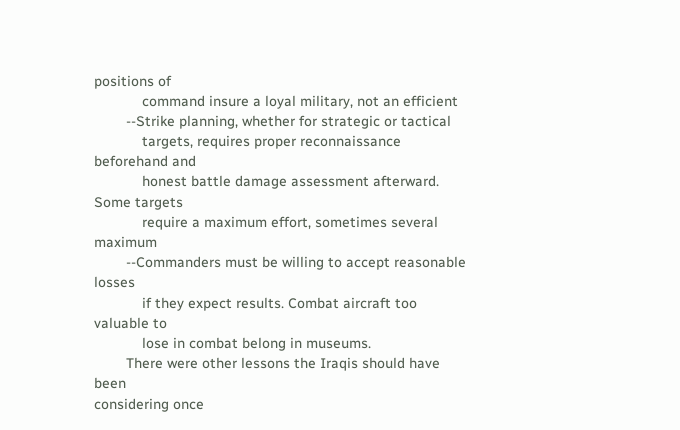positions of
            command insure a loyal military, not an efficient
        --Strike planning, whether for strategic or tactical
            targets, requires proper reconnaissance beforehand and
            honest battle damage assessment afterward. Some targets
            require a maximum effort, sometimes several maximum
        --Commanders must be willing to accept reasonable losses
            if they expect results. Combat aircraft too valuable to
            lose in combat belong in museums.
        There were other lessons the Iraqis should have been
considering once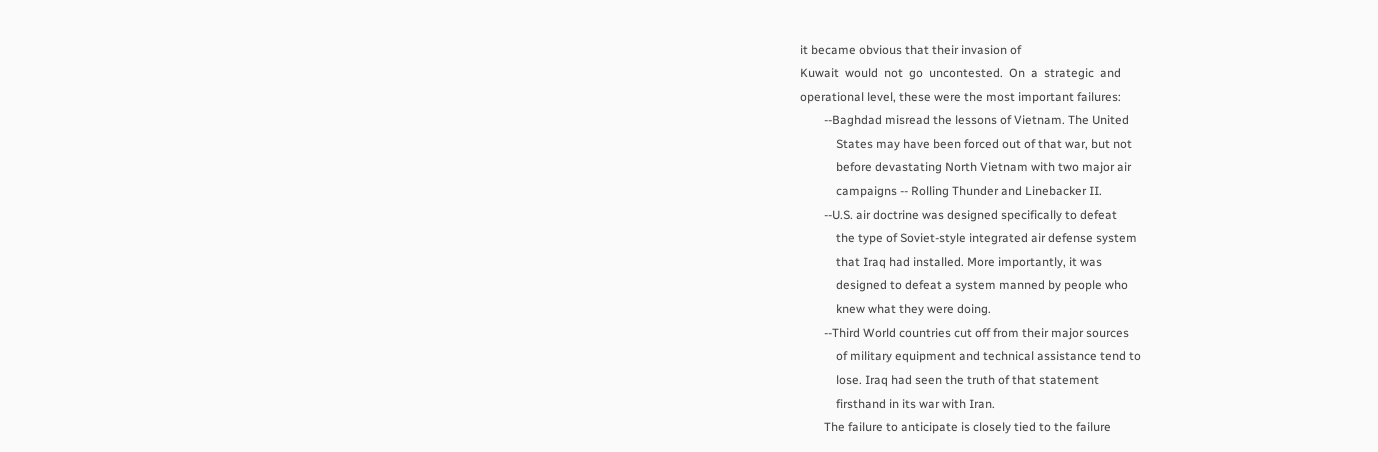it became obvious that their invasion of
Kuwait  would  not  go  uncontested.  On  a  strategic  and
operational level, these were the most important failures:
        --Baghdad misread the lessons of Vietnam. The United
            States may have been forced out of that war, but not
            before devastating North Vietnam with two major air
            campaigns -- Rolling Thunder and Linebacker II.
        --U.S. air doctrine was designed specifically to defeat
            the type of Soviet-style integrated air defense system
            that Iraq had installed. More importantly, it was
            designed to defeat a system manned by people who
            knew what they were doing.
        --Third World countries cut off from their major sources
            of military equipment and technical assistance tend to
            lose. Iraq had seen the truth of that statement
            firsthand in its war with Iran.
        The failure to anticipate is closely tied to the failure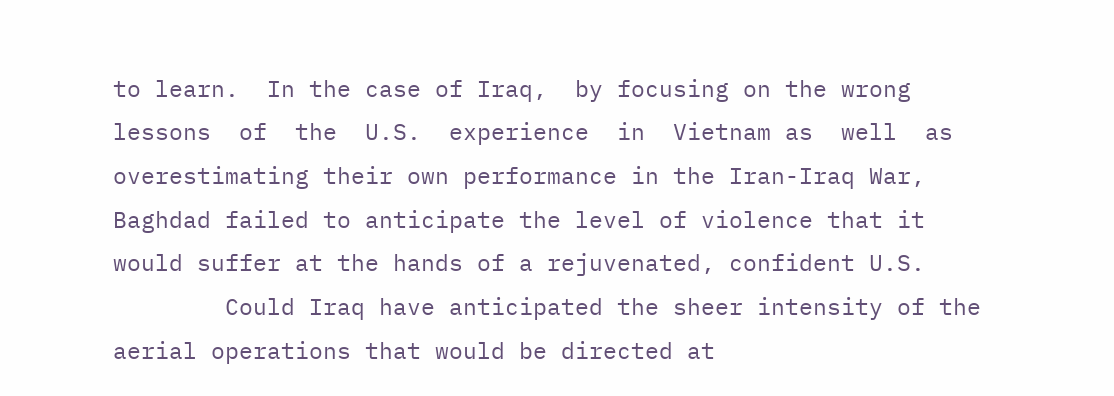to learn.  In the case of Iraq,  by focusing on the wrong
lessons  of  the  U.S.  experience  in  Vietnam as  well  as
overestimating their own performance in the Iran-Iraq War,
Baghdad failed to anticipate the level of violence that it
would suffer at the hands of a rejuvenated, confident U.S.
        Could Iraq have anticipated the sheer intensity of the
aerial operations that would be directed at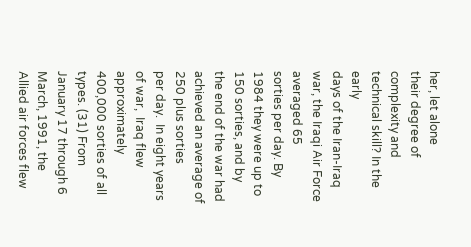her, let alone
their degree of complexity and technical skill? In the early
days of the Iran-Iraq war, the Iraqi Air Force averaged 65
sorties per day. By 1984 they were up to 150 sorties, and by
the end of the war had achieved an average of 250 plus sorties
per day.  In eight years of war,  Iraq flew approximately
400,000 sorties of all types. (31) From January 17 through 6
March, 1991, the Allied air forces flew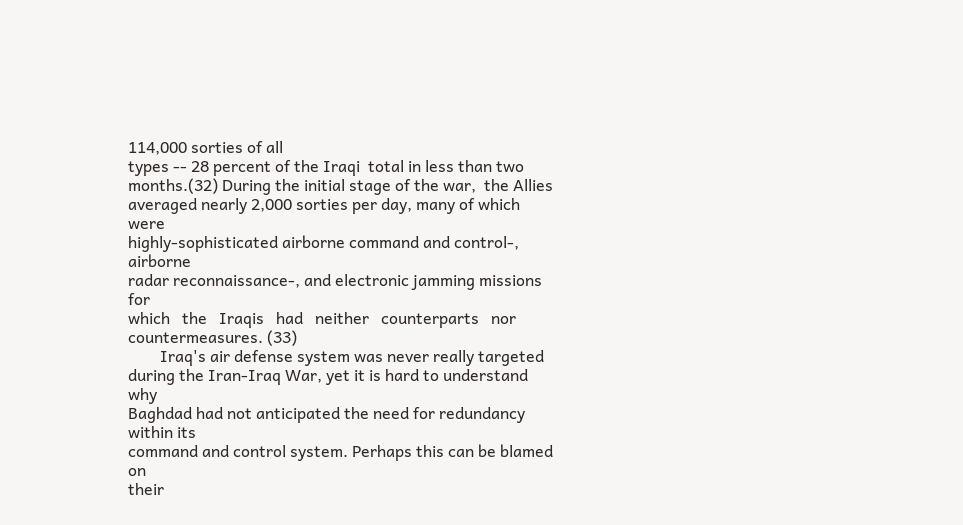114,000 sorties of all
types -- 28 percent of the Iraqi  total in less than two
months.(32) During the initial stage of the war,  the Allies
averaged nearly 2,000 sorties per day, many of which were
highly-sophisticated airborne command and control-, airborne
radar reconnaissance-, and electronic jamming missions for
which   the   Iraqis   had   neither   counterparts   nor
countermeasures. (33)
        Iraq's air defense system was never really targeted
during the Iran-Iraq War, yet it is hard to understand why
Baghdad had not anticipated the need for redundancy within its
command and control system. Perhaps this can be blamed on
their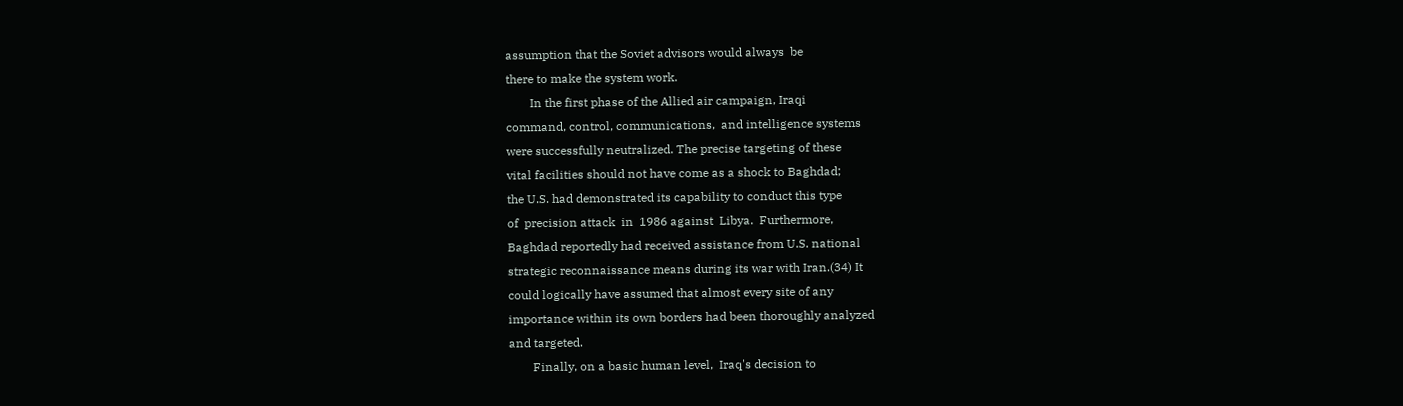assumption that the Soviet advisors would always  be
there to make the system work.
        In the first phase of the Allied air campaign, Iraqi
command, control, communications,  and intelligence systems
were successfully neutralized. The precise targeting of these
vital facilities should not have come as a shock to Baghdad;
the U.S. had demonstrated its capability to conduct this type
of  precision attack  in  1986 against  Libya.  Furthermore,
Baghdad reportedly had received assistance from U.S. national
strategic reconnaissance means during its war with Iran.(34) It
could logically have assumed that almost every site of any
importance within its own borders had been thoroughly analyzed
and targeted.
        Finally, on a basic human level,  Iraq's decision to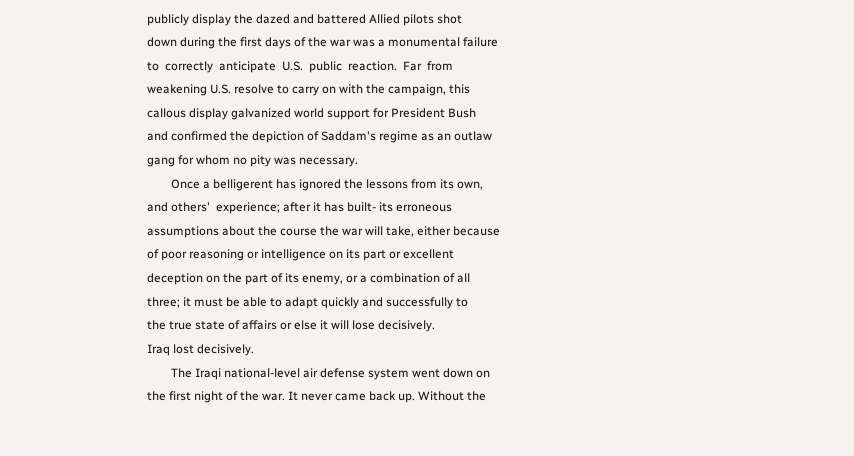publicly display the dazed and battered Allied pilots shot
down during the first days of the war was a monumental failure
to  correctly  anticipate  U.S.  public  reaction.  Far  from
weakening U.S. resolve to carry on with the campaign, this
callous display galvanized world support for President Bush
and confirmed the depiction of Saddam's regime as an outlaw
gang for whom no pity was necessary.
        Once a belligerent has ignored the lessons from its own,
and others'  experience; after it has built- its erroneous
assumptions about the course the war will take, either because
of poor reasoning or intelligence on its part or excellent
deception on the part of its enemy, or a combination of all
three; it must be able to adapt quickly and successfully to
the true state of affairs or else it will lose decisively.
Iraq lost decisively.
        The Iraqi national-level air defense system went down on
the first night of the war. It never came back up. Without the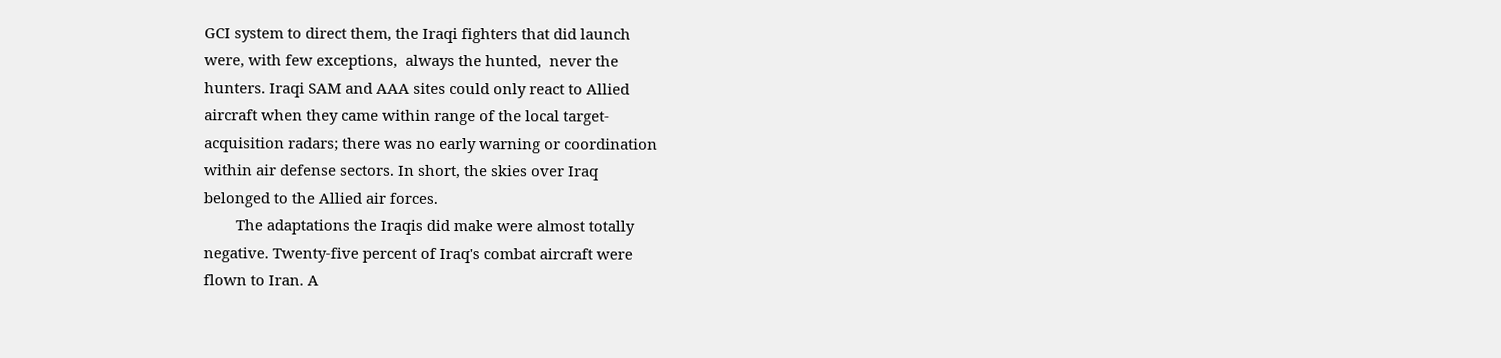GCI system to direct them, the Iraqi fighters that did launch
were, with few exceptions,  always the hunted,  never the
hunters. Iraqi SAM and AAA sites could only react to Allied
aircraft when they came within range of the local target-
acquisition radars; there was no early warning or coordination
within air defense sectors. In short, the skies over Iraq
belonged to the Allied air forces.
        The adaptations the Iraqis did make were almost totally
negative. Twenty-five percent of Iraq's combat aircraft were
flown to Iran. A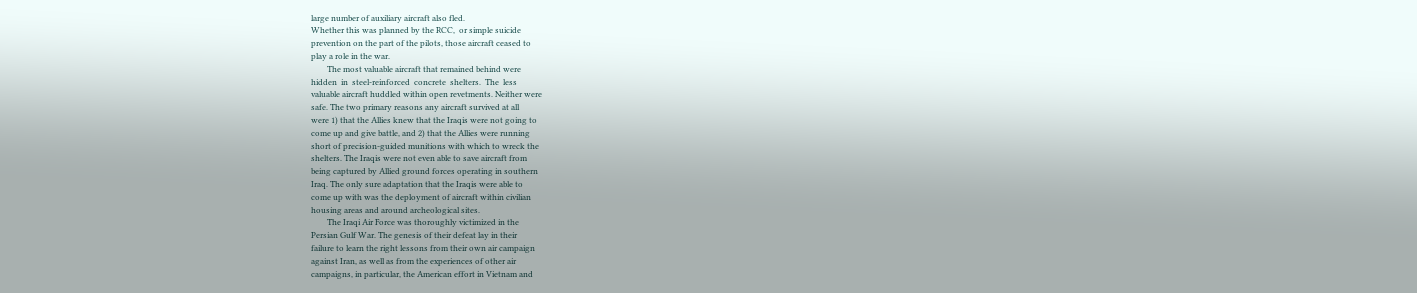large number of auxiliary aircraft also fled.
Whether this was planned by the RCC,  or simple suicide
prevention on the part of the pilots, those aircraft ceased to
play a role in the war.
        The most valuable aircraft that remained behind were
hidden  in  steel-reinforced  concrete  shelters.  The  less
valuable aircraft huddled within open revetments. Neither were
safe. The two primary reasons any aircraft survived at all
were 1) that the Allies knew that the Iraqis were not going to
come up and give battle, and 2) that the Allies were running
short of precision-guided munitions with which to wreck the
shelters. The Iraqis were not even able to save aircraft from
being captured by Allied ground forces operating in southern
Iraq. The only sure adaptation that the Iraqis were able to
come up with was the deployment of aircraft within civilian
housing areas and around archeological sites.
        The Iraqi Air Force was thoroughly victimized in the
Persian Gulf War. The genesis of their defeat lay in their
failure to learn the right lessons from their own air campaign
against Iran, as well as from the experiences of other air
campaigns, in particular, the American effort in Vietnam and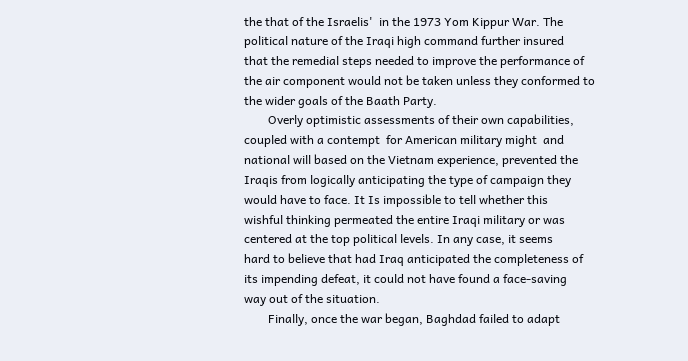the that of the Israelis'  in the 1973 Yom Kippur War. The
political nature of the Iraqi high command further insured
that the remedial steps needed to improve the performance of
the air component would not be taken unless they conformed to
the wider goals of the Baath Party.
        Overly optimistic assessments of their own capabilities,
coupled with a contempt  for American military might  and
national will based on the Vietnam experience, prevented the
Iraqis from logically anticipating the type of campaign they
would have to face. It Is impossible to tell whether this
wishful thinking permeated the entire Iraqi military or was
centered at the top political levels. In any case, it seems
hard to believe that had Iraq anticipated the completeness of
its impending defeat, it could not have found a face-saving
way out of the situation.
        Finally, once the war began, Baghdad failed to adapt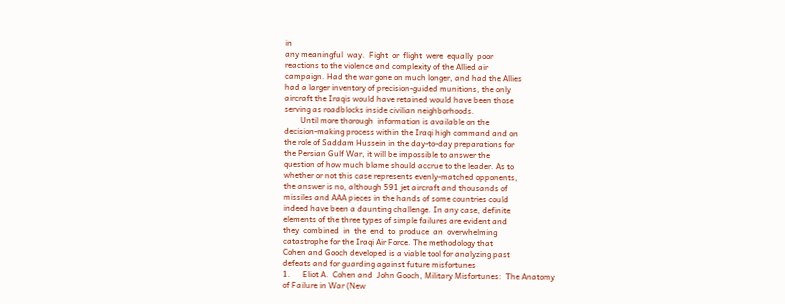in
any meaningful  way.  Fight  or  flight  were  equally  poor
reactions to the violence and complexity of the Allied air
campaign. Had the war gone on much longer, and had the Allies
had a larger inventory of precision-guided munitions, the only
aircraft the Iraqis would have retained would have been those
serving as roadblocks inside civilian neighborhoods.
        Until more thorough  information is available on the
decision-making process within the Iraqi high command and on
the role of Saddam Hussein in the day-to-day preparations for
the Persian Gulf War, it will be impossible to answer the
question of how much blame should accrue to the leader. As to
whether or not this case represents evenly-matched opponents,
the answer is no, although 591 jet aircraft and thousands of
missiles and AAA pieces in the hands of some countries could
indeed have been a daunting challenge. In any case, definite
elements of the three types of simple failures are evident and
they  combined  in  the  end  to  produce  an  overwhelming
catastrophe for the Iraqi Air Force. The methodology that
Cohen and Gooch developed is a viable tool for analyzing past
defeats and for guarding against future misfortunes
1.      Eliot A.  Cohen and  John Gooch, Military Misfortunes:  The Anatomy
of Failure in War (New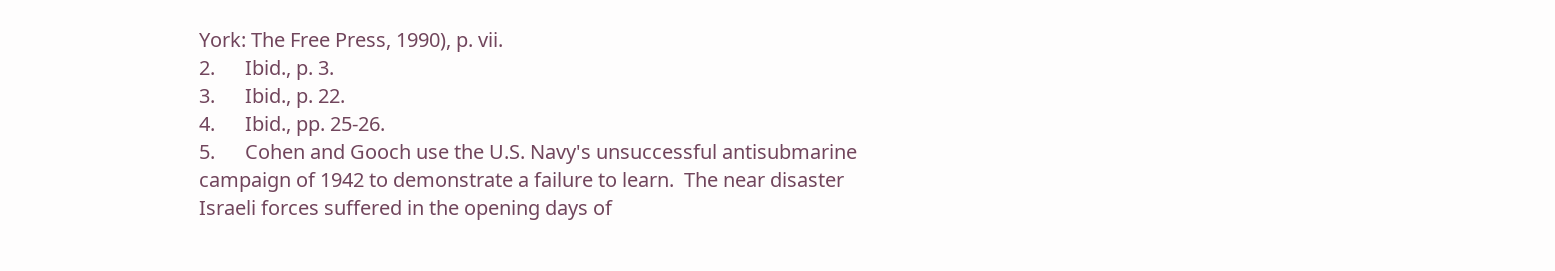York: The Free Press, 1990), p. vii.
2.      Ibid., p. 3.
3.      Ibid., p. 22.
4.      Ibid., pp. 25-26.
5.      Cohen and Gooch use the U.S. Navy's unsuccessful antisubmarine
campaign of 1942 to demonstrate a failure to learn.  The near disaster
Israeli forces suffered in the opening days of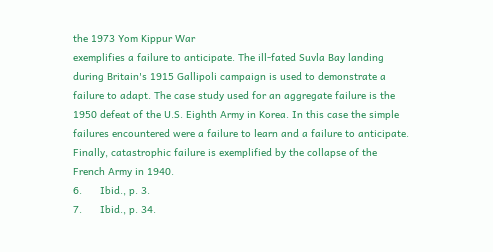the 1973 Yom Kippur War
exemplifies a failure to anticipate. The ill-fated Suvla Bay landing
during Britain's 1915 Gallipoli campaign is used to demonstrate a
failure to adapt. The case study used for an aggregate failure is the
1950 defeat of the U.S. Eighth Army in Korea. In this case the simple
failures encountered were a failure to learn and a failure to anticipate.
Finally, catastrophic failure is exemplified by the collapse of the
French Army in 1940.
6.      Ibid., p. 3.
7.      Ibid., p. 34.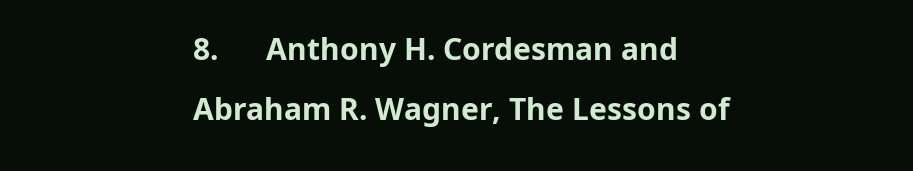8.      Anthony H. Cordesman and Abraham R. Wagner, The Lessons of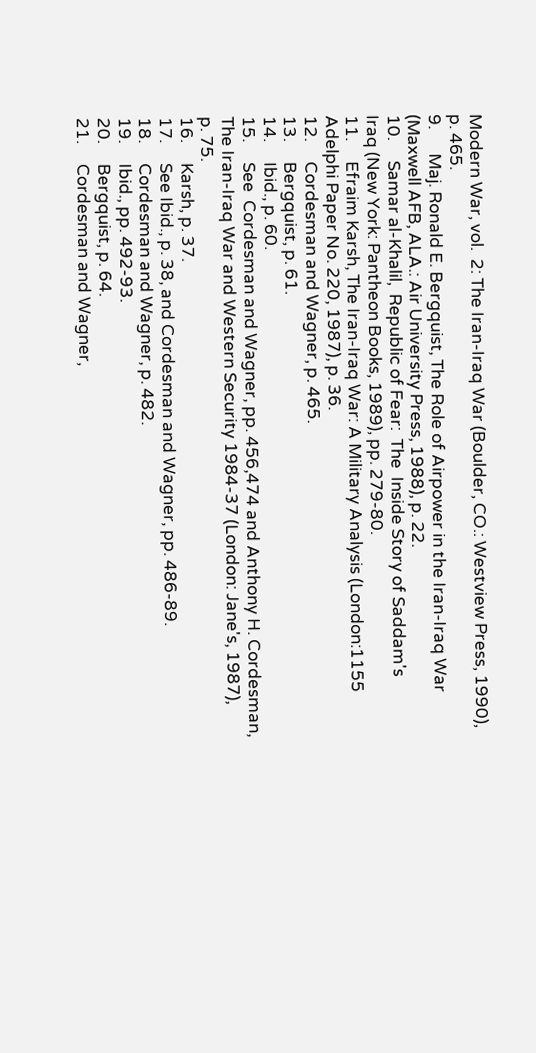Modern War, vol.  2: The Iran-Iraq War (Boulder, CO.: Westview Press, 1990),
p. 465.
9.      Maj. Ronald E. Bergquist, The Role of Airpower in the Iran-Iraq War
(Maxwell AFB, ALA.: Air University Press, 1988), p. 22.
10.     Samar al-Khalil,  Republic of Fear:  The  Inside Story of Saddam's
Iraq (New York: Pantheon Books, 1989), pp. 279-80.
11.     Efraim Karsh, The Iran-Iraq War: A Military Analysis (London:1155
Adelphi Paper No. 220, 1987), p. 36.
12.     Cordesman and Wagner, p. 465.
13.     Bergquist, p. 61.
14.     Ibid., p. 60.
15.     See  Cordesman and Wagner, pp. 456,474 and Anthony H. Cordesman,
The Iran-Iraq War and Western Security 1984-37 (London: Jane's, 1987),
p. 75.
16.     Karsh, p. 37.
17.     See Ibid., p. 38, and Cordesman and Wagner, pp. 486-89.
18.     Cordesman and Wagner, p. 482.
19.     Ibid., pp. 492-93.
20.     Bergquist, p. 64.
21.     Cordesman and Wagner,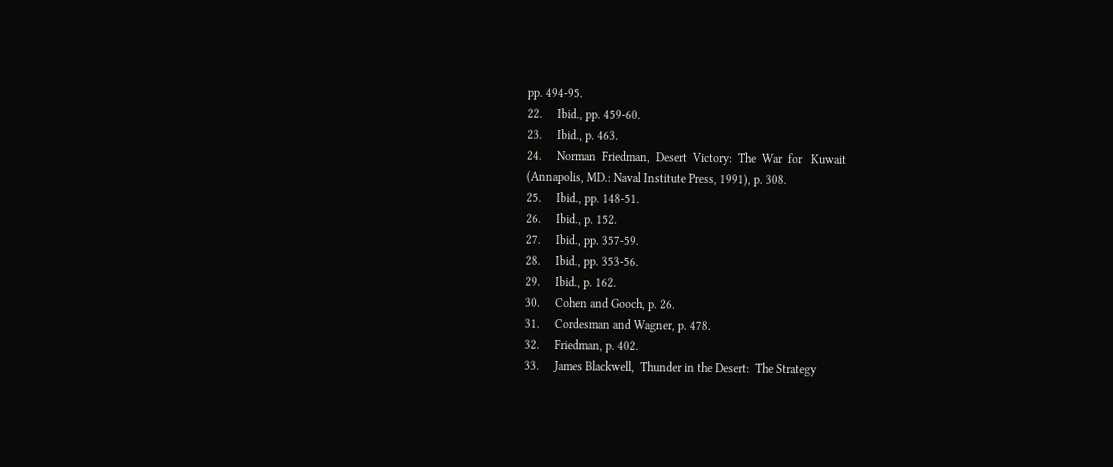pp. 494-95.
22.     Ibid., pp. 459-60.
23.     Ibid., p. 463.
24.     Norman  Friedman,  Desert  Victory:  The  War  for   Kuwait
(Annapolis, MD.: Naval Institute Press, 1991), p. 308.
25.     Ibid., pp. 148-51.
26.     Ibid., p. 152.
27.     Ibid., pp. 357-59.
28.     Ibid., pp. 353-56.
29.     Ibid., p. 162.
30.     Cohen and Gooch, p. 26.
31.     Cordesman and Wagner, p. 478.
32.     Friedman, p. 402.
33.     James Blackwell,  Thunder in the Desert:  The Strategy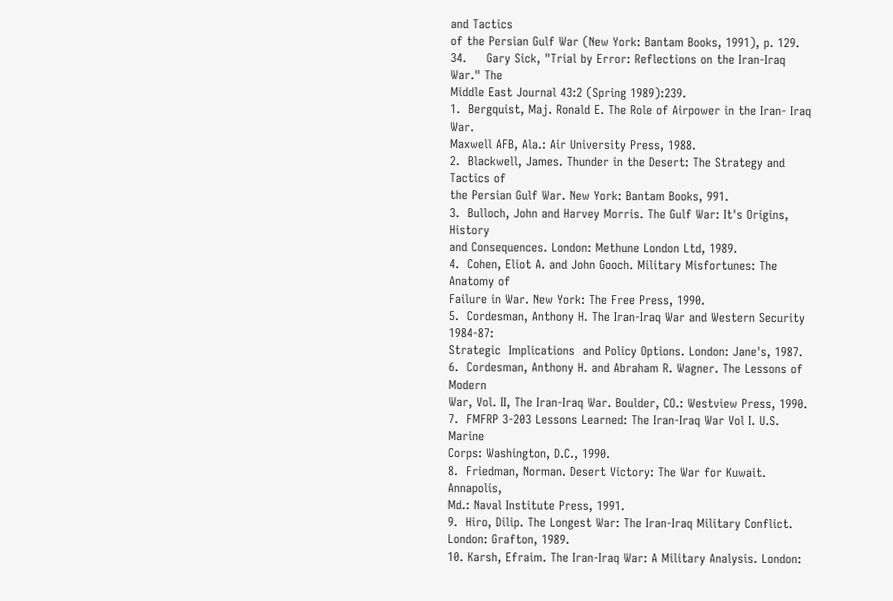and Tactics
of the Persian Gulf War (New York: Bantam Books, 1991), p. 129.
34.     Gary Sick, "Trial by Error: Reflections on the Iran-Iraq War." The
Middle East Journal 43:2 (Spring 1989):239.
1.  Bergquist, Maj. Ronald E. The Role of Airpower in the Iran- Iraq War.
Maxwell AFB, Ala.: Air University Press, 1988.
2.  Blackwell, James. Thunder in the Desert: The Strategy and Tactics of
the Persian Gulf War. New York: Bantam Books, 991.
3.  Bulloch, John and Harvey Morris. The Gulf War: It's Origins, History
and Consequences. London: Methune London Ltd, 1989.
4.  Cohen, Eliot A. and John Gooch. Military Misfortunes: The Anatomy of
Failure in War. New York: The Free Press, 1990.
5.  Cordesman, Anthony H. The Iran-Iraq War and Western Security 1984-87:
Strategic  Implications  and Policy Options. London: Jane's, 1987.
6.  Cordesman, Anthony H. and Abraham R. Wagner. The Lessons of Modern
War, Vol. II, The Iran-Iraq War. Boulder, CO.: Westview Press, 1990.
7.  FMFRP 3-203 Lessons Learned: The Iran-Iraq War Vol I. U.S. Marine
Corps: Washington, D.C., 1990.
8.  Friedman, Norman. Desert Victory: The War for Kuwait. Annapolis,
Md.: Naval Institute Press, 1991.
9.  Hiro, Dilip. The Longest War: The Iran-Iraq Military Conflict.
London: Grafton, 1989.
10. Karsh, Efraim. The Iran-Iraq War: A Military Analysis. London: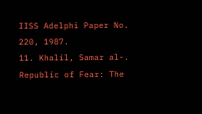IISS Adelphi Paper No. 220, 1987.
11. Khalil, Samar al-. Republic of Fear: The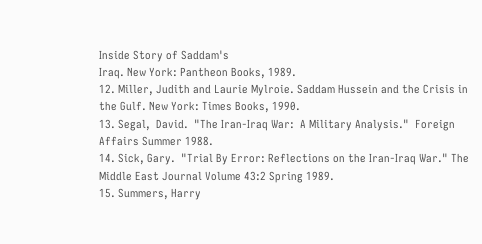Inside Story of Saddam's
Iraq. New York: Pantheon Books, 1989.
12. Miller, Judith and Laurie Mylroie. Saddam Hussein and the Crisis in
the Gulf. New York: Times Books, 1990.
13. Segal,  David.  "The Iran-Iraq War:  A Military Analysis."  Foreign
Affairs Summer 1988.
14. Sick, Gary.  "Trial By Error: Reflections on the Iran-Iraq War." The
Middle East Journal Volume 43:2 Spring 1989.
15. Summers, Harry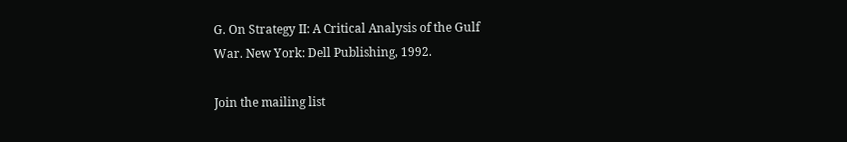G. On Strategy II: A Critical Analysis of the Gulf
War. New York: Dell Publishing, 1992.

Join the mailing list